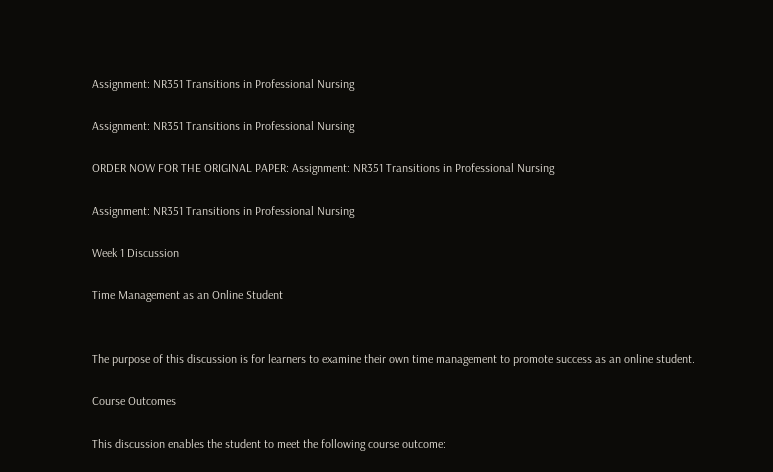Assignment: NR351 Transitions in Professional Nursing

Assignment: NR351 Transitions in Professional Nursing

ORDER NOW FOR THE ORIGINAL PAPER: Assignment: NR351 Transitions in Professional Nursing

Assignment: NR351 Transitions in Professional Nursing

Week 1 Discussion

Time Management as an Online Student


The purpose of this discussion is for learners to examine their own time management to promote success as an online student.

Course Outcomes

This discussion enables the student to meet the following course outcome: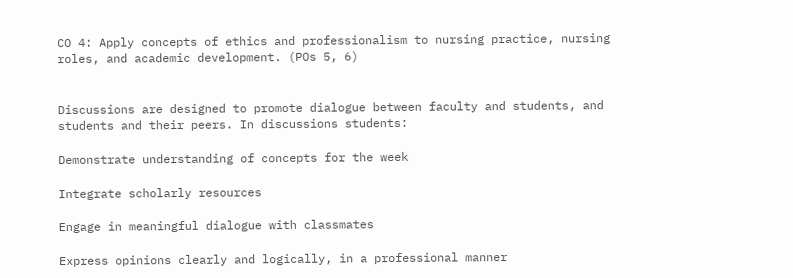CO 4: Apply concepts of ethics and professionalism to nursing practice, nursing roles, and academic development. (POs 5, 6)


Discussions are designed to promote dialogue between faculty and students, and students and their peers. In discussions students:

Demonstrate understanding of concepts for the week

Integrate scholarly resources

Engage in meaningful dialogue with classmates

Express opinions clearly and logically, in a professional manner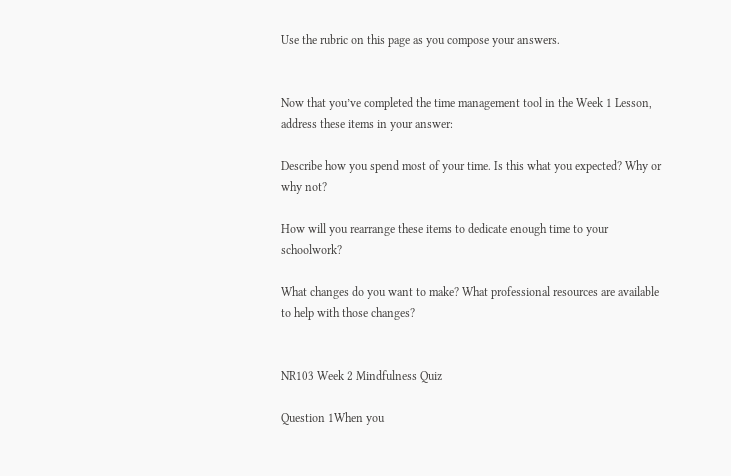Use the rubric on this page as you compose your answers.


Now that you’ve completed the time management tool in the Week 1 Lesson, address these items in your answer:

Describe how you spend most of your time. Is this what you expected? Why or why not?

How will you rearrange these items to dedicate enough time to your schoolwork?

What changes do you want to make? What professional resources are available to help with those changes?


NR103 Week 2 Mindfulness Quiz

Question 1When you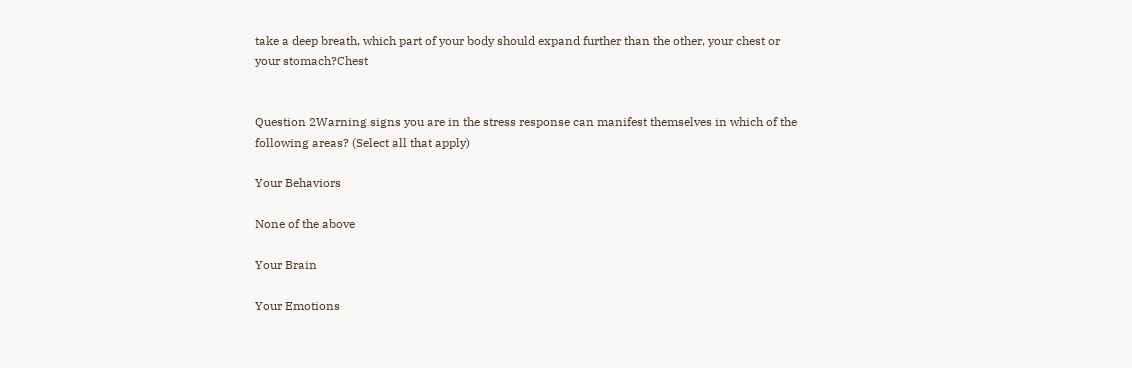take a deep breath, which part of your body should expand further than the other, your chest or your stomach?Chest


Question 2Warning signs you are in the stress response can manifest themselves in which of the following areas? (Select all that apply)

Your Behaviors

None of the above

Your Brain

Your Emotions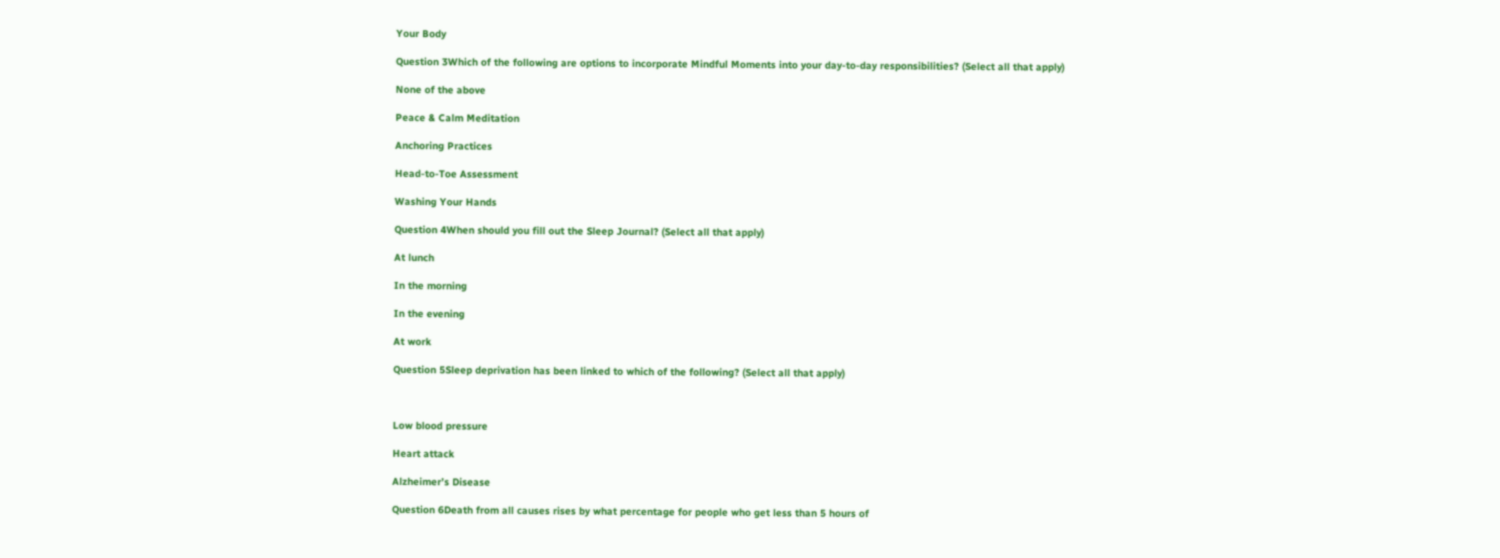Your Body

Question 3Which of the following are options to incorporate Mindful Moments into your day-to-day responsibilities? (Select all that apply)

None of the above

Peace & Calm Meditation

Anchoring Practices

Head-to-Toe Assessment

Washing Your Hands

Question 4When should you fill out the Sleep Journal? (Select all that apply)

At lunch

In the morning

In the evening

At work

Question 5Sleep deprivation has been linked to which of the following? (Select all that apply)



Low blood pressure

Heart attack

Alzheimer’s Disease

Question 6Death from all causes rises by what percentage for people who get less than 5 hours of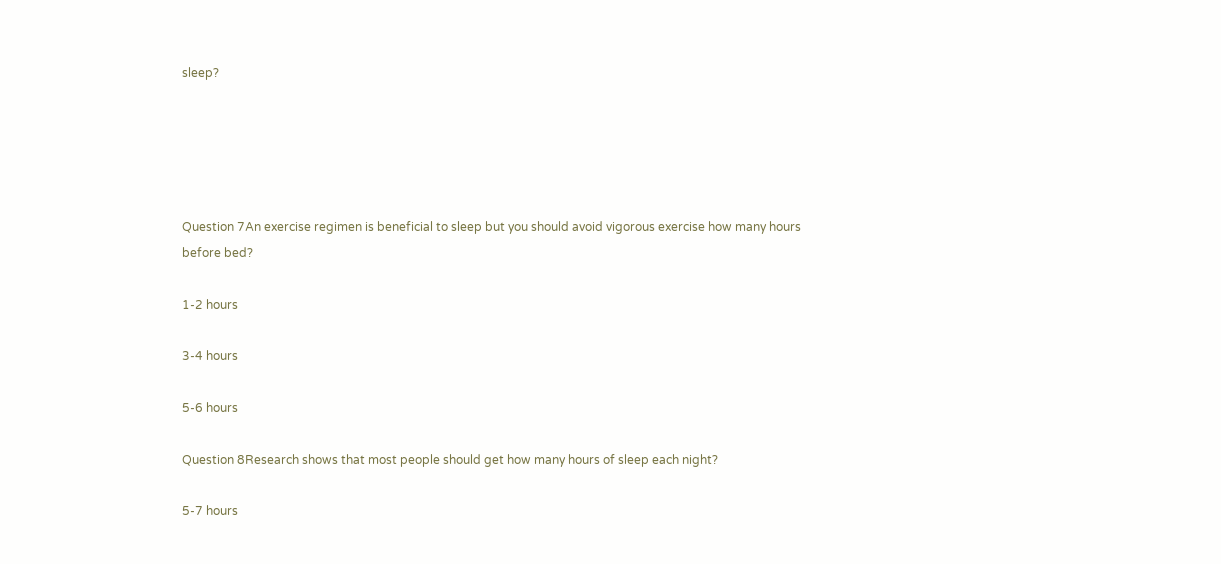sleep?





Question 7An exercise regimen is beneficial to sleep but you should avoid vigorous exercise how many hours before bed?

1-2 hours

3-4 hours

5-6 hours

Question 8Research shows that most people should get how many hours of sleep each night?

5-7 hours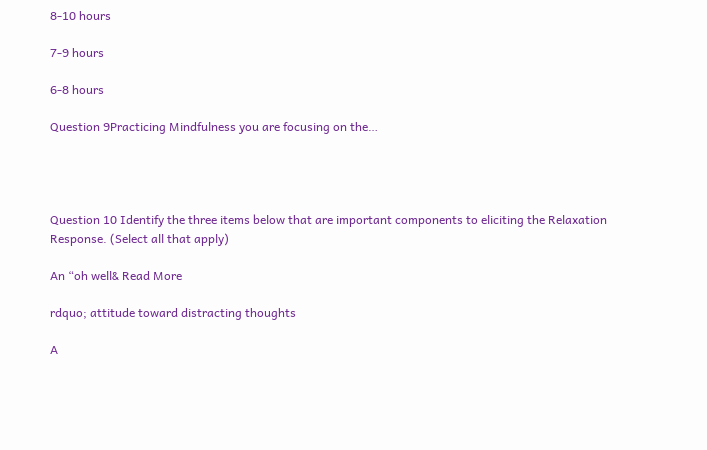8-10 hours

7-9 hours

6-8 hours

Question 9Practicing Mindfulness you are focusing on the…




Question 10 Identify the three items below that are important components to eliciting the Relaxation Response. (Select all that apply)

An “oh well& Read More

rdquo; attitude toward distracting thoughts

A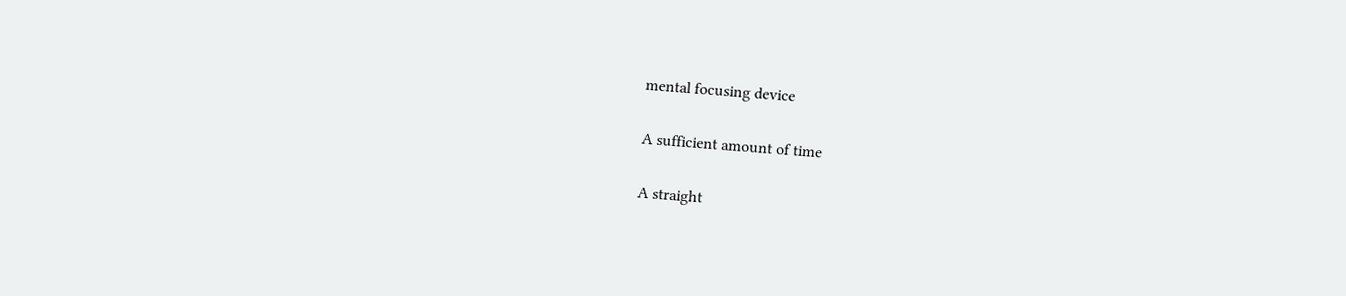mental focusing device

A sufficient amount of time

A straight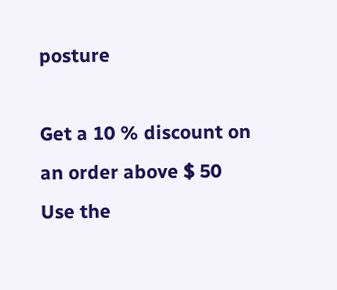posture

Get a 10 % discount on an order above $ 50
Use the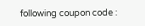following coupon code :